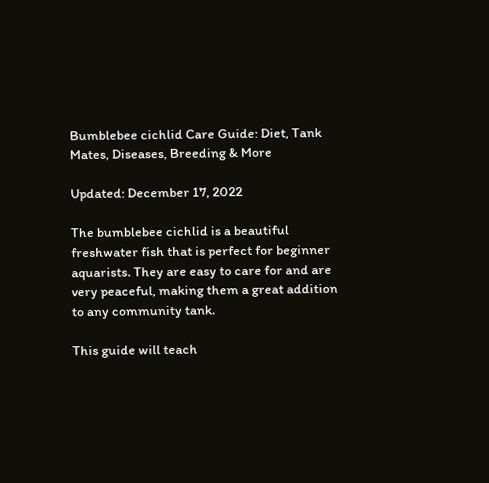Bumblebee cichlid Care Guide: Diet, Tank Mates, Diseases, Breeding & More

Updated: December 17, 2022

The bumblebee cichlid is a beautiful freshwater fish that is perfect for beginner aquarists. They are easy to care for and are very peaceful, making them a great addition to any community tank.

This guide will teach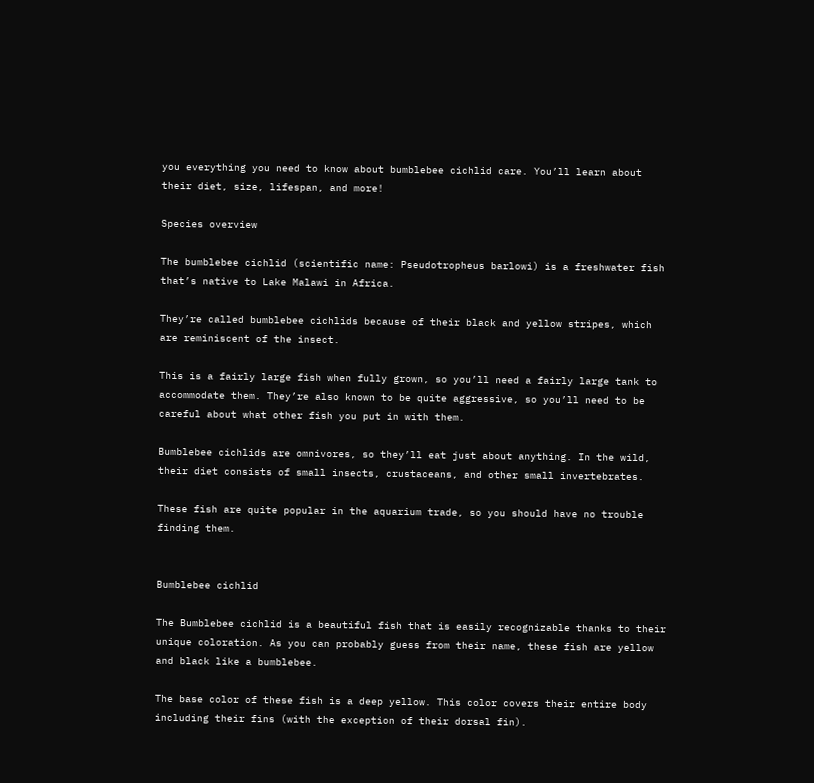you everything you need to know about bumblebee cichlid care. You’ll learn about their diet, size, lifespan, and more!

Species overview

The bumblebee cichlid (scientific name: Pseudotropheus barlowi) is a freshwater fish that’s native to Lake Malawi in Africa.

They’re called bumblebee cichlids because of their black and yellow stripes, which are reminiscent of the insect.

This is a fairly large fish when fully grown, so you’ll need a fairly large tank to accommodate them. They’re also known to be quite aggressive, so you’ll need to be careful about what other fish you put in with them.

Bumblebee cichlids are omnivores, so they’ll eat just about anything. In the wild, their diet consists of small insects, crustaceans, and other small invertebrates.

These fish are quite popular in the aquarium trade, so you should have no trouble finding them.


Bumblebee cichlid

The Bumblebee cichlid is a beautiful fish that is easily recognizable thanks to their unique coloration. As you can probably guess from their name, these fish are yellow and black like a bumblebee.

The base color of these fish is a deep yellow. This color covers their entire body including their fins (with the exception of their dorsal fin).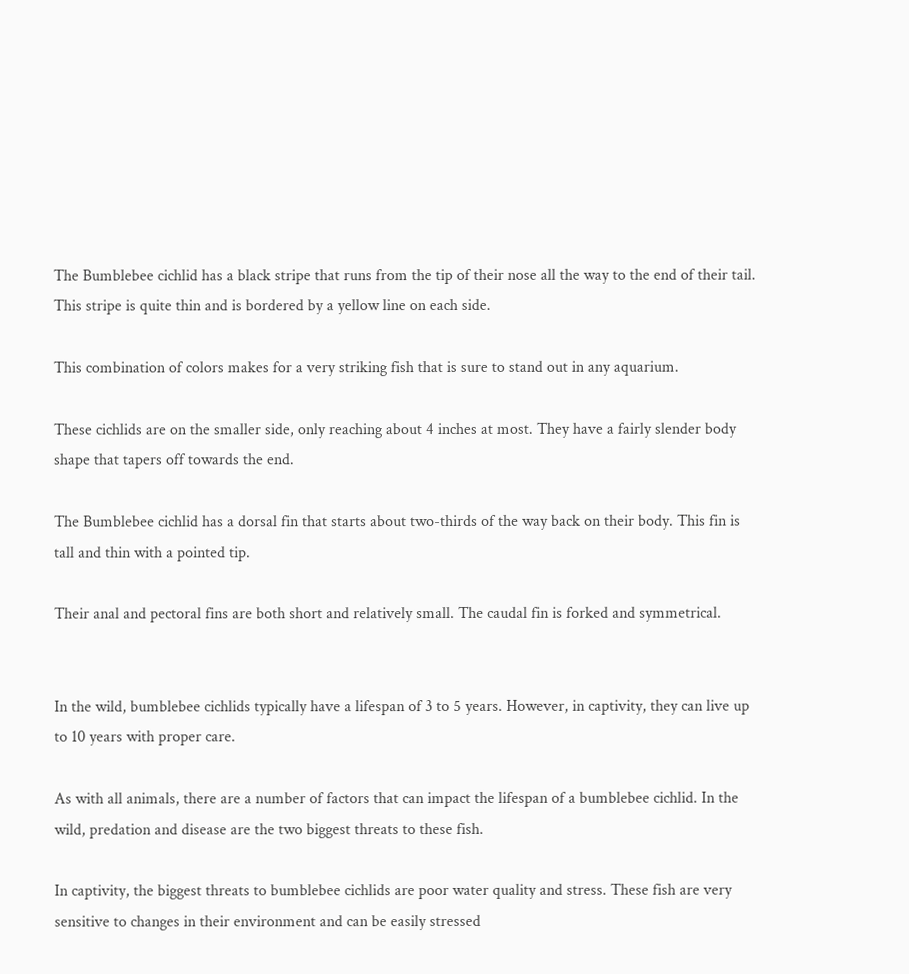The Bumblebee cichlid has a black stripe that runs from the tip of their nose all the way to the end of their tail. This stripe is quite thin and is bordered by a yellow line on each side.

This combination of colors makes for a very striking fish that is sure to stand out in any aquarium.

These cichlids are on the smaller side, only reaching about 4 inches at most. They have a fairly slender body shape that tapers off towards the end.

The Bumblebee cichlid has a dorsal fin that starts about two-thirds of the way back on their body. This fin is tall and thin with a pointed tip.

Their anal and pectoral fins are both short and relatively small. The caudal fin is forked and symmetrical.


In the wild, bumblebee cichlids typically have a lifespan of 3 to 5 years. However, in captivity, they can live up to 10 years with proper care.

As with all animals, there are a number of factors that can impact the lifespan of a bumblebee cichlid. In the wild, predation and disease are the two biggest threats to these fish.

In captivity, the biggest threats to bumblebee cichlids are poor water quality and stress. These fish are very sensitive to changes in their environment and can be easily stressed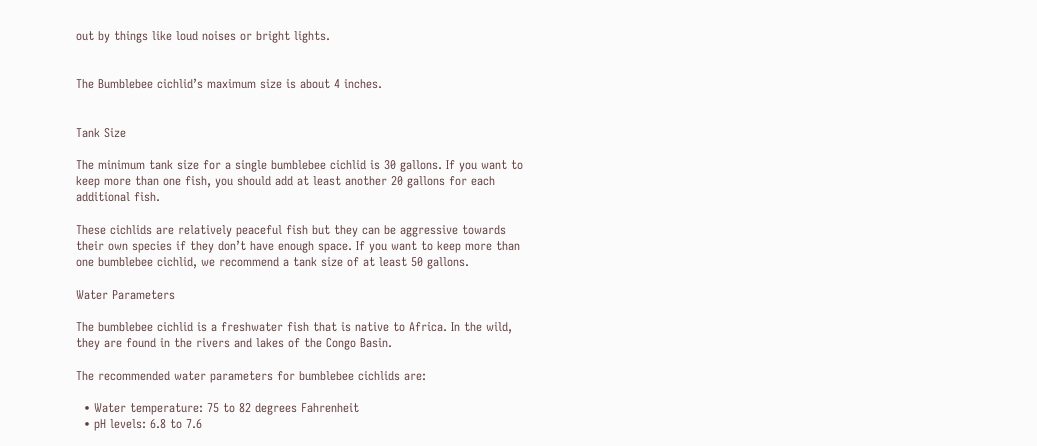out by things like loud noises or bright lights.


The Bumblebee cichlid’s maximum size is about 4 inches.


Tank Size

The minimum tank size for a single bumblebee cichlid is 30 gallons. If you want to keep more than one fish, you should add at least another 20 gallons for each additional fish.

These cichlids are relatively peaceful fish but they can be aggressive towards their own species if they don’t have enough space. If you want to keep more than one bumblebee cichlid, we recommend a tank size of at least 50 gallons.

Water Parameters

The bumblebee cichlid is a freshwater fish that is native to Africa. In the wild, they are found in the rivers and lakes of the Congo Basin.

The recommended water parameters for bumblebee cichlids are:

  • Water temperature: 75 to 82 degrees Fahrenheit
  • pH levels: 6.8 to 7.6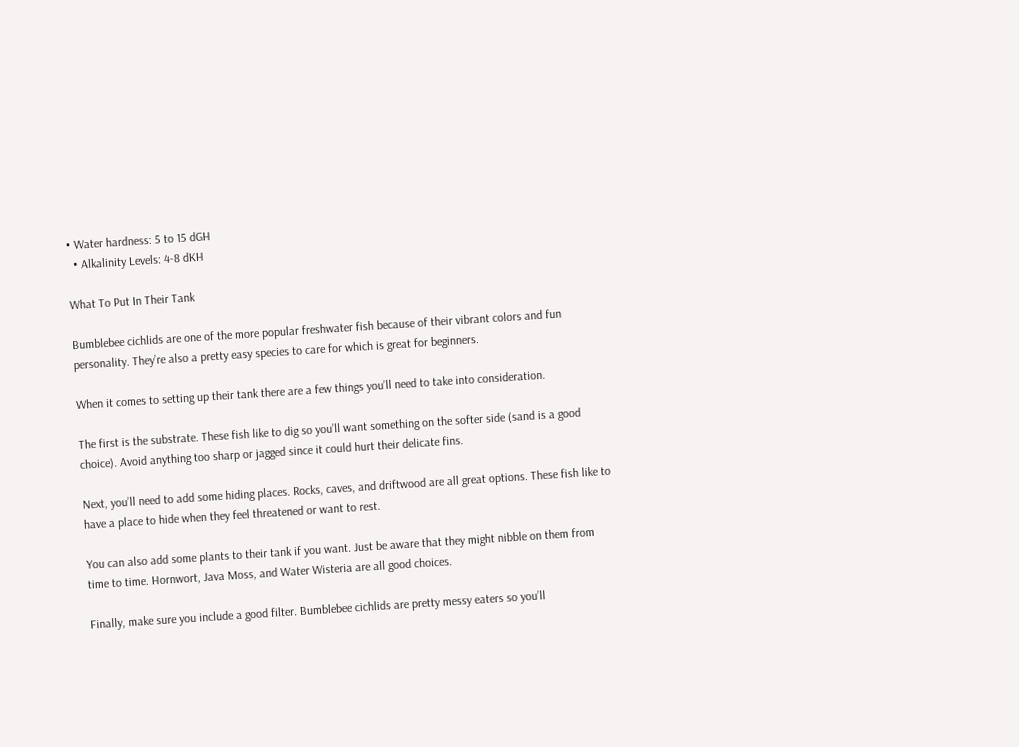• Water hardness: 5 to 15 dGH
  • Alkalinity Levels: 4-8 dKH

What To Put In Their Tank

Bumblebee cichlids are one of the more popular freshwater fish because of their vibrant colors and fun personality. They’re also a pretty easy species to care for which is great for beginners.

When it comes to setting up their tank there are a few things you’ll need to take into consideration.

The first is the substrate. These fish like to dig so you’ll want something on the softer side (sand is a good choice). Avoid anything too sharp or jagged since it could hurt their delicate fins.

Next, you’ll need to add some hiding places. Rocks, caves, and driftwood are all great options. These fish like to have a place to hide when they feel threatened or want to rest.

You can also add some plants to their tank if you want. Just be aware that they might nibble on them from time to time. Hornwort, Java Moss, and Water Wisteria are all good choices.

Finally, make sure you include a good filter. Bumblebee cichlids are pretty messy eaters so you’ll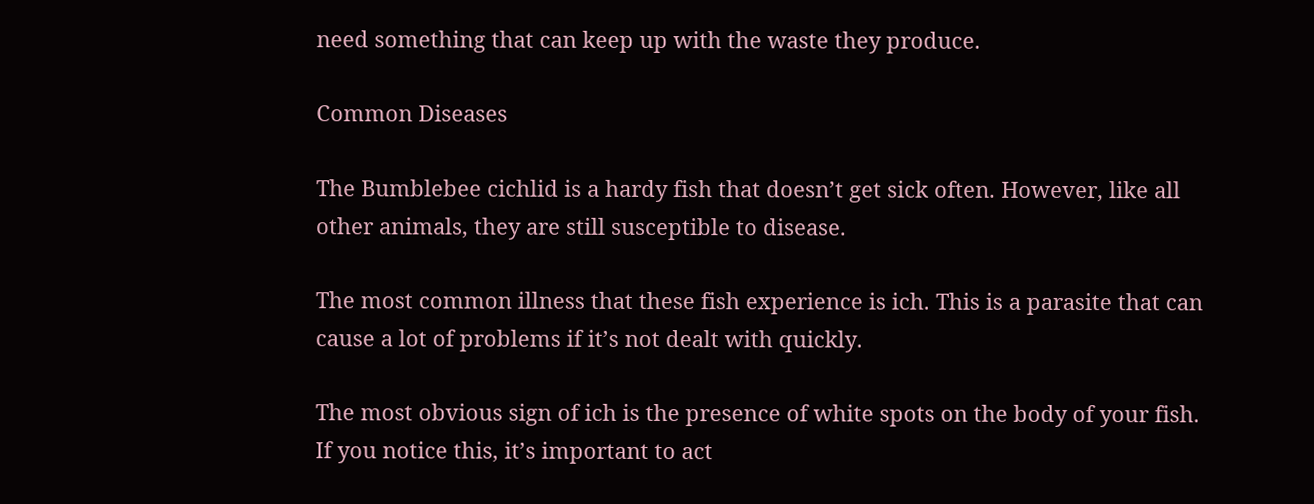need something that can keep up with the waste they produce.

Common Diseases

The Bumblebee cichlid is a hardy fish that doesn’t get sick often. However, like all other animals, they are still susceptible to disease.

The most common illness that these fish experience is ich. This is a parasite that can cause a lot of problems if it’s not dealt with quickly.

The most obvious sign of ich is the presence of white spots on the body of your fish. If you notice this, it’s important to act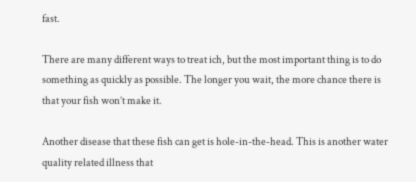fast.

There are many different ways to treat ich, but the most important thing is to do something as quickly as possible. The longer you wait, the more chance there is that your fish won’t make it.

Another disease that these fish can get is hole-in-the-head. This is another water quality related illness that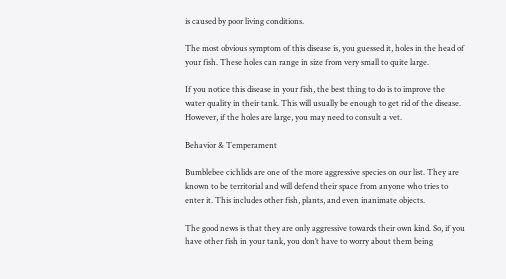is caused by poor living conditions.

The most obvious symptom of this disease is, you guessed it, holes in the head of your fish. These holes can range in size from very small to quite large.

If you notice this disease in your fish, the best thing to do is to improve the water quality in their tank. This will usually be enough to get rid of the disease. However, if the holes are large, you may need to consult a vet.

Behavior & Temperament

Bumblebee cichlids are one of the more aggressive species on our list. They are known to be territorial and will defend their space from anyone who tries to enter it. This includes other fish, plants, and even inanimate objects.

The good news is that they are only aggressive towards their own kind. So, if you have other fish in your tank, you don’t have to worry about them being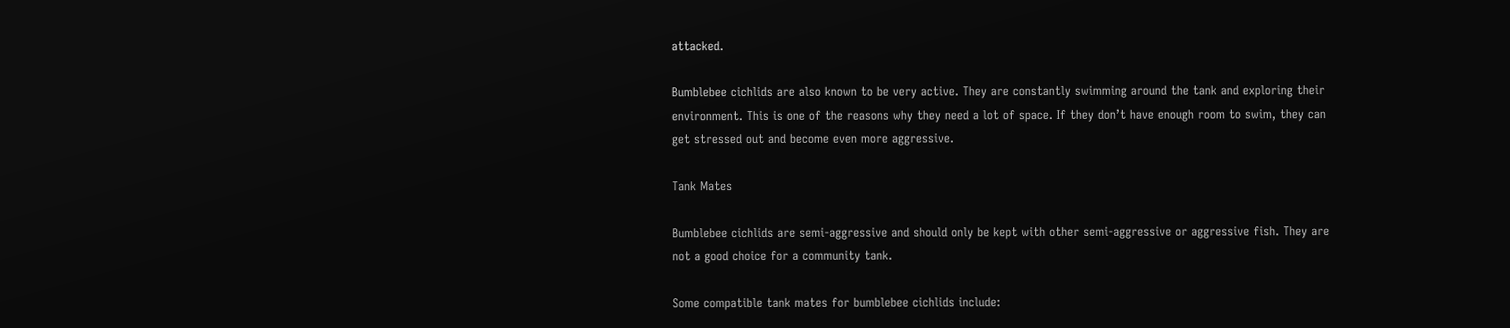attacked.

Bumblebee cichlids are also known to be very active. They are constantly swimming around the tank and exploring their environment. This is one of the reasons why they need a lot of space. If they don’t have enough room to swim, they can get stressed out and become even more aggressive.

Tank Mates

Bumblebee cichlids are semi-aggressive and should only be kept with other semi-aggressive or aggressive fish. They are not a good choice for a community tank.

Some compatible tank mates for bumblebee cichlids include: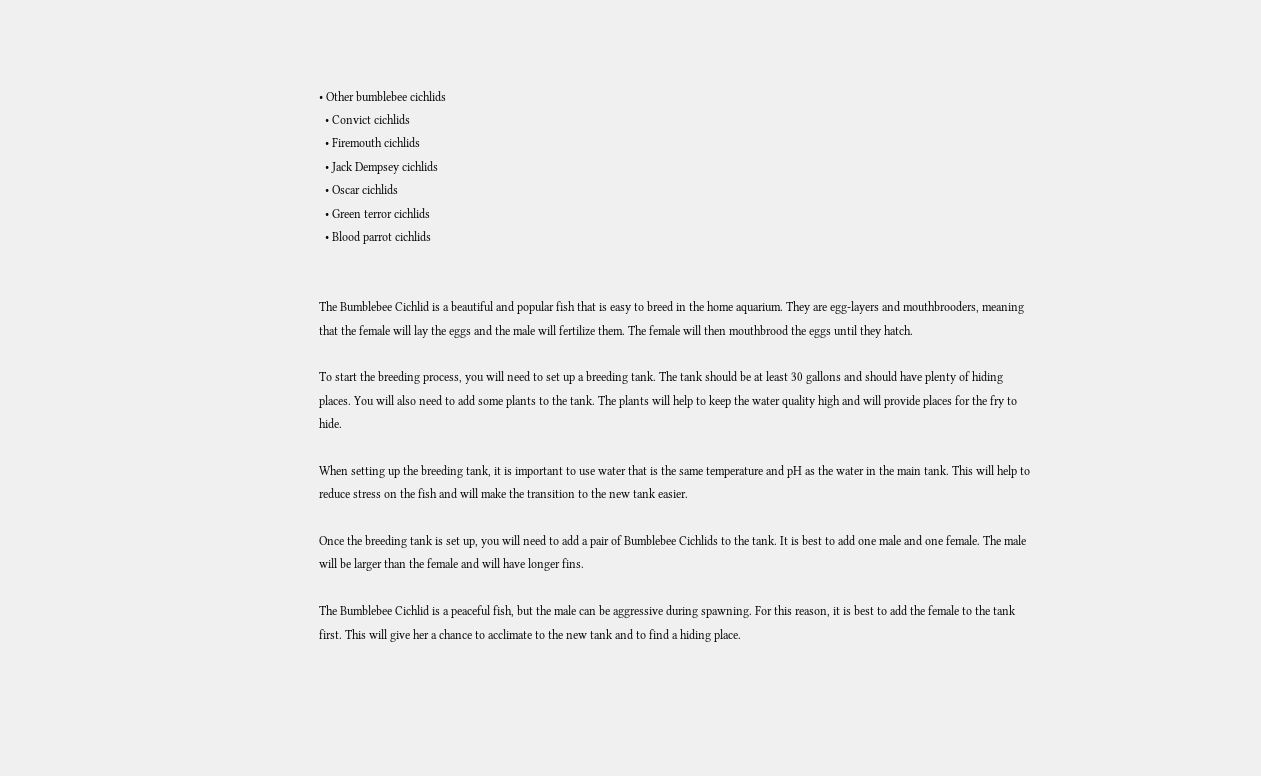• Other bumblebee cichlids
  • Convict cichlids
  • Firemouth cichlids
  • Jack Dempsey cichlids
  • Oscar cichlids
  • Green terror cichlids
  • Blood parrot cichlids


The Bumblebee Cichlid is a beautiful and popular fish that is easy to breed in the home aquarium. They are egg-layers and mouthbrooders, meaning that the female will lay the eggs and the male will fertilize them. The female will then mouthbrood the eggs until they hatch.

To start the breeding process, you will need to set up a breeding tank. The tank should be at least 30 gallons and should have plenty of hiding places. You will also need to add some plants to the tank. The plants will help to keep the water quality high and will provide places for the fry to hide.

When setting up the breeding tank, it is important to use water that is the same temperature and pH as the water in the main tank. This will help to reduce stress on the fish and will make the transition to the new tank easier.

Once the breeding tank is set up, you will need to add a pair of Bumblebee Cichlids to the tank. It is best to add one male and one female. The male will be larger than the female and will have longer fins.

The Bumblebee Cichlid is a peaceful fish, but the male can be aggressive during spawning. For this reason, it is best to add the female to the tank first. This will give her a chance to acclimate to the new tank and to find a hiding place.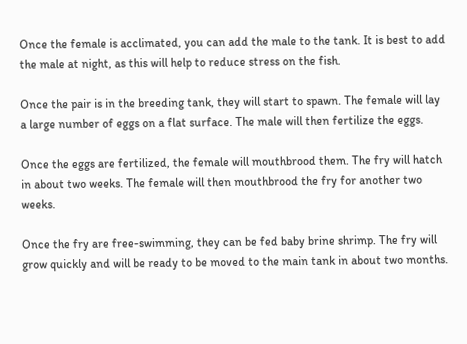Once the female is acclimated, you can add the male to the tank. It is best to add the male at night, as this will help to reduce stress on the fish.

Once the pair is in the breeding tank, they will start to spawn. The female will lay a large number of eggs on a flat surface. The male will then fertilize the eggs.

Once the eggs are fertilized, the female will mouthbrood them. The fry will hatch in about two weeks. The female will then mouthbrood the fry for another two weeks.

Once the fry are free-swimming, they can be fed baby brine shrimp. The fry will grow quickly and will be ready to be moved to the main tank in about two months.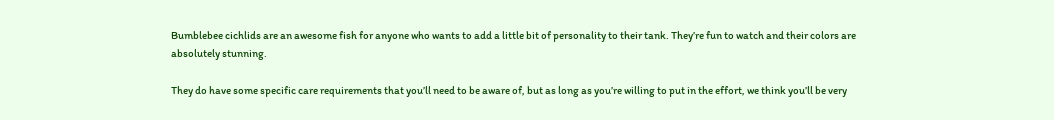Bumblebee cichlids are an awesome fish for anyone who wants to add a little bit of personality to their tank. They’re fun to watch and their colors are absolutely stunning.

They do have some specific care requirements that you’ll need to be aware of, but as long as you’re willing to put in the effort, we think you’ll be very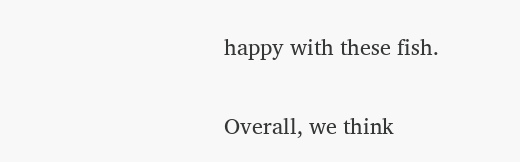happy with these fish.

Overall, we think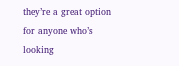they’re a great option for anyone who’s looking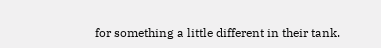for something a little different in their tank.